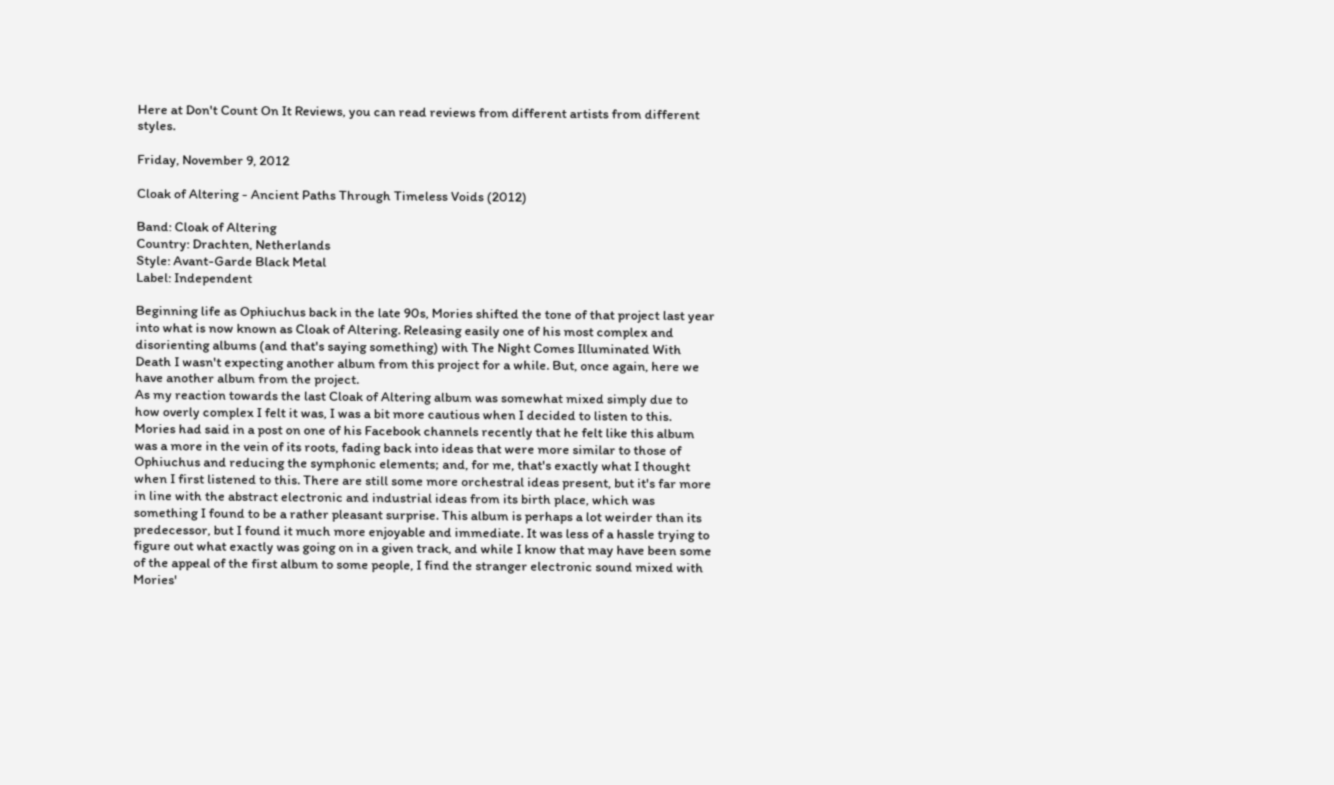Here at Don't Count On It Reviews, you can read reviews from different artists from different styles.

Friday, November 9, 2012

Cloak of Altering - Ancient Paths Through Timeless Voids (2012)

Band: Cloak of Altering
Country: Drachten, Netherlands
Style: Avant-Garde Black Metal
Label: Independent

Beginning life as Ophiuchus back in the late 90s, Mories shifted the tone of that project last year into what is now known as Cloak of Altering. Releasing easily one of his most complex and disorienting albums (and that's saying something) with The Night Comes Illuminated With Death I wasn't expecting another album from this project for a while. But, once again, here we have another album from the project.
As my reaction towards the last Cloak of Altering album was somewhat mixed simply due to how overly complex I felt it was, I was a bit more cautious when I decided to listen to this. Mories had said in a post on one of his Facebook channels recently that he felt like this album was a more in the vein of its roots, fading back into ideas that were more similar to those of Ophiuchus and reducing the symphonic elements; and, for me, that's exactly what I thought when I first listened to this. There are still some more orchestral ideas present, but it's far more in line with the abstract electronic and industrial ideas from its birth place, which was something I found to be a rather pleasant surprise. This album is perhaps a lot weirder than its predecessor, but I found it much more enjoyable and immediate. It was less of a hassle trying to figure out what exactly was going on in a given track, and while I know that may have been some of the appeal of the first album to some people, I find the stranger electronic sound mixed with Mories'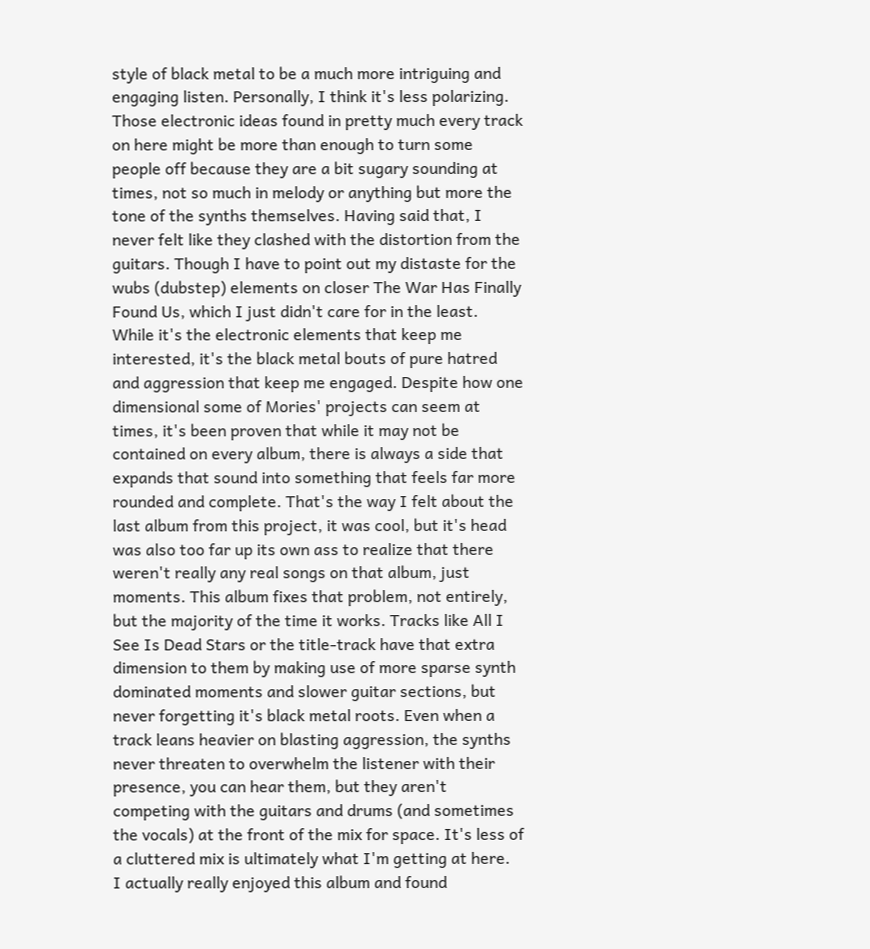style of black metal to be a much more intriguing and engaging listen. Personally, I think it's less polarizing. Those electronic ideas found in pretty much every track on here might be more than enough to turn some people off because they are a bit sugary sounding at times, not so much in melody or anything but more the tone of the synths themselves. Having said that, I never felt like they clashed with the distortion from the guitars. Though I have to point out my distaste for the wubs (dubstep) elements on closer The War Has Finally Found Us, which I just didn't care for in the least.
While it's the electronic elements that keep me interested, it's the black metal bouts of pure hatred and aggression that keep me engaged. Despite how one dimensional some of Mories' projects can seem at times, it's been proven that while it may not be contained on every album, there is always a side that expands that sound into something that feels far more rounded and complete. That's the way I felt about the last album from this project, it was cool, but it's head was also too far up its own ass to realize that there weren't really any real songs on that album, just moments. This album fixes that problem, not entirely, but the majority of the time it works. Tracks like All I See Is Dead Stars or the title-track have that extra dimension to them by making use of more sparse synth dominated moments and slower guitar sections, but never forgetting it's black metal roots. Even when a track leans heavier on blasting aggression, the synths never threaten to overwhelm the listener with their presence, you can hear them, but they aren't competing with the guitars and drums (and sometimes the vocals) at the front of the mix for space. It's less of a cluttered mix is ultimately what I'm getting at here.
I actually really enjoyed this album and found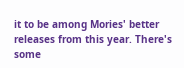it to be among Mories' better releases from this year. There's some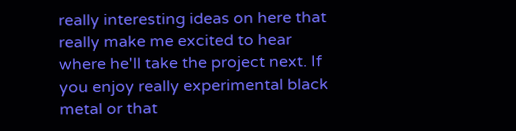really interesting ideas on here that really make me excited to hear where he'll take the project next. If you enjoy really experimental black metal or that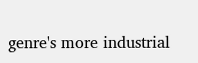genre's more industrial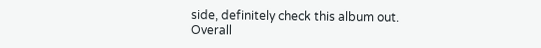side, definitely check this album out.
Overall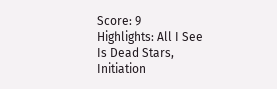Score: 9
Highlights: All I See Is Dead Stars, Initiation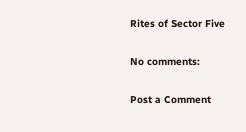Rites of Sector Five

No comments:

Post a Comment